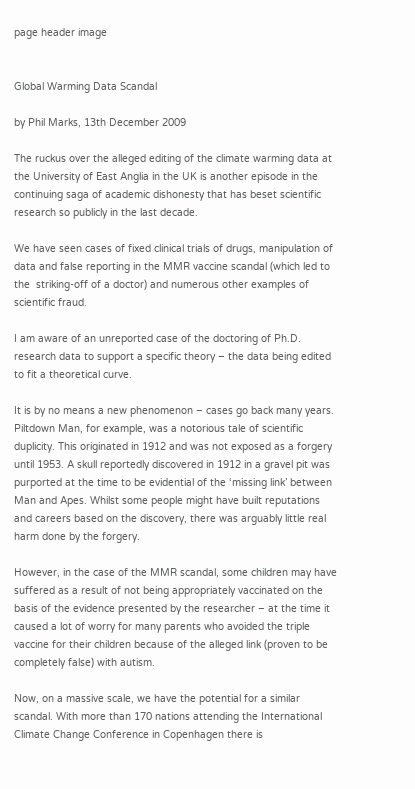page header image


Global Warming Data Scandal

by Phil Marks, 13th December 2009

The ruckus over the alleged editing of the climate warming data at the University of East Anglia in the UK is another episode in the continuing saga of academic dishonesty that has beset scientific research so publicly in the last decade.

We have seen cases of fixed clinical trials of drugs, manipulation of data and false reporting in the MMR vaccine scandal (which led to the  striking-off of a doctor) and numerous other examples of scientific fraud.

I am aware of an unreported case of the doctoring of Ph.D. research data to support a specific theory – the data being edited to fit a theoretical curve.

It is by no means a new phenomenon – cases go back many years. Piltdown Man, for example, was a notorious tale of scientific duplicity. This originated in 1912 and was not exposed as a forgery until 1953. A skull reportedly discovered in 1912 in a gravel pit was purported at the time to be evidential of the ‘missing link’ between Man and Apes. Whilst some people might have built reputations and careers based on the discovery, there was arguably little real harm done by the forgery.

However, in the case of the MMR scandal, some children may have suffered as a result of not being appropriately vaccinated on the basis of the evidence presented by the researcher – at the time it caused a lot of worry for many parents who avoided the triple vaccine for their children because of the alleged link (proven to be completely false) with autism.

Now, on a massive scale, we have the potential for a similar scandal. With more than 170 nations attending the International Climate Change Conference in Copenhagen there is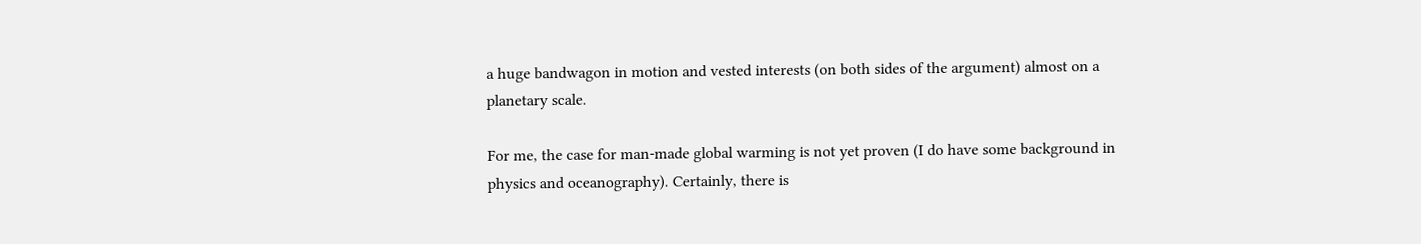a huge bandwagon in motion and vested interests (on both sides of the argument) almost on a planetary scale.

For me, the case for man-made global warming is not yet proven (I do have some background in physics and oceanography). Certainly, there is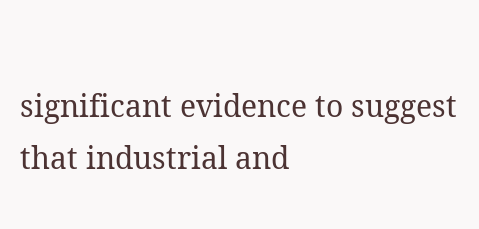significant evidence to suggest that industrial and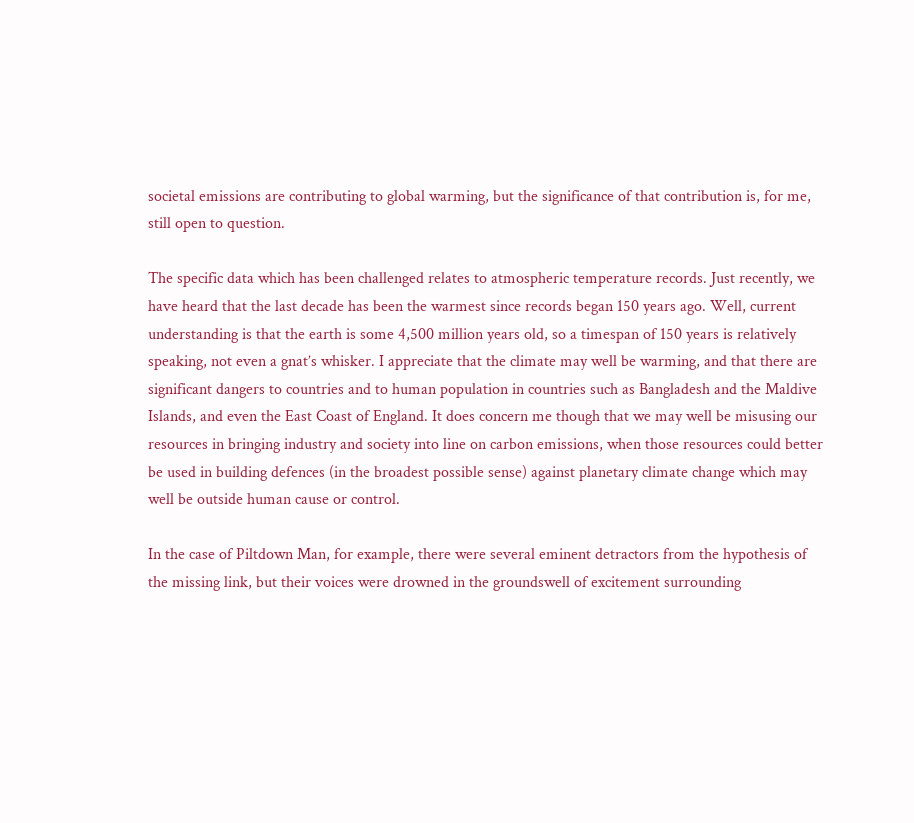societal emissions are contributing to global warming, but the significance of that contribution is, for me, still open to question.

The specific data which has been challenged relates to atmospheric temperature records. Just recently, we have heard that the last decade has been the warmest since records began 150 years ago. Well, current understanding is that the earth is some 4,500 million years old, so a timespan of 150 years is relatively speaking, not even a gnat’s whisker. I appreciate that the climate may well be warming, and that there are significant dangers to countries and to human population in countries such as Bangladesh and the Maldive Islands, and even the East Coast of England. It does concern me though that we may well be misusing our resources in bringing industry and society into line on carbon emissions, when those resources could better be used in building defences (in the broadest possible sense) against planetary climate change which may well be outside human cause or control.

In the case of Piltdown Man, for example, there were several eminent detractors from the hypothesis of the missing link, but their voices were drowned in the groundswell of excitement surrounding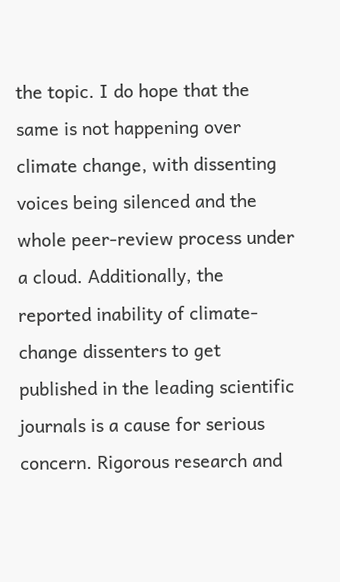the topic. I do hope that the same is not happening over climate change, with dissenting voices being silenced and the whole peer-review process under a cloud. Additionally, the reported inability of climate-change dissenters to get published in the leading scientific journals is a cause for serious concern. Rigorous research and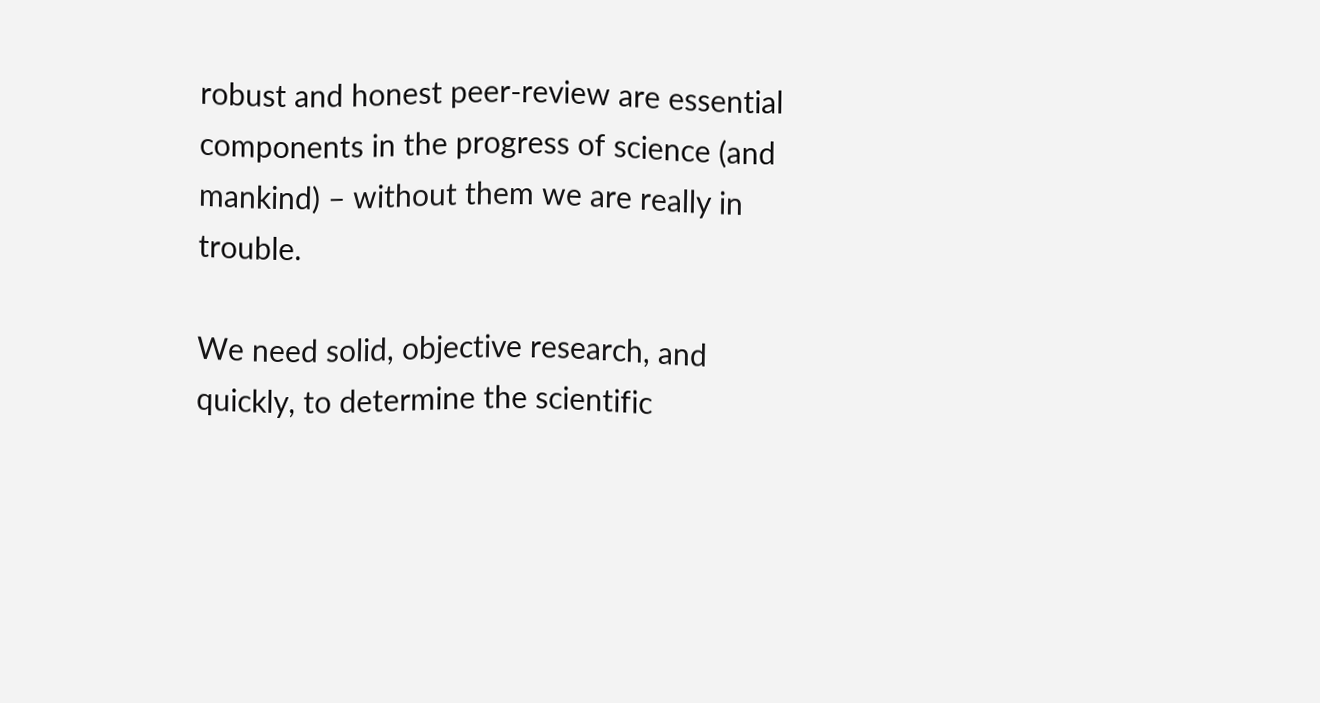robust and honest peer-review are essential components in the progress of science (and mankind) – without them we are really in trouble.

We need solid, objective research, and quickly, to determine the scientific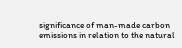significance of man-made carbon emissions in relation to the natural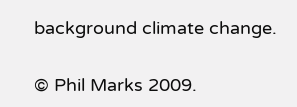background climate change.

© Phil Marks 2009.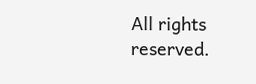All rights reserved.